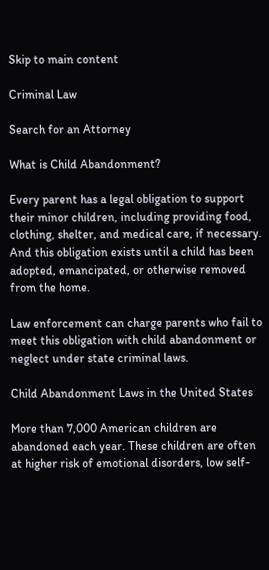Skip to main content

Criminal Law

Search for an Attorney

What is Child Abandonment?

Every parent has a legal obligation to support their minor children, including providing food, clothing, shelter, and medical care, if necessary. And this obligation exists until a child has been adopted, emancipated, or otherwise removed from the home.

Law enforcement can charge parents who fail to meet this obligation with child abandonment or neglect under state criminal laws.

Child Abandonment Laws in the United States

More than 7,000 American children are abandoned each year. These children are often at higher risk of emotional disorders, low self-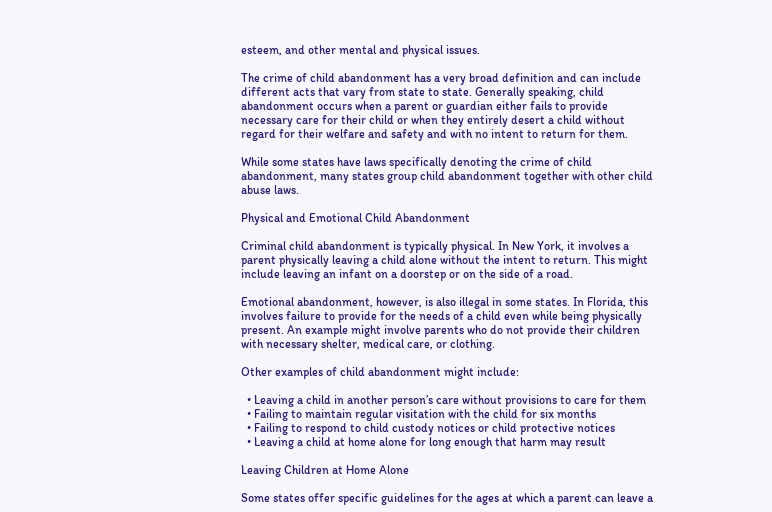esteem, and other mental and physical issues.

The crime of child abandonment has a very broad definition and can include different acts that vary from state to state. Generally speaking, child abandonment occurs when a parent or guardian either fails to provide necessary care for their child or when they entirely desert a child without regard for their welfare and safety and with no intent to return for them.

While some states have laws specifically denoting the crime of child abandonment, many states group child abandonment together with other child abuse laws.

Physical and Emotional Child Abandonment

Criminal child abandonment is typically physical. In New York, it involves a parent physically leaving a child alone without the intent to return. This might include leaving an infant on a doorstep or on the side of a road.

Emotional abandonment, however, is also illegal in some states. In Florida, this involves failure to provide for the needs of a child even while being physically present. An example might involve parents who do not provide their children with necessary shelter, medical care, or clothing.

Other examples of child abandonment might include:

  • Leaving a child in another person’s care without provisions to care for them
  • Failing to maintain regular visitation with the child for six months
  • Failing to respond to child custody notices or child protective notices
  • Leaving a child at home alone for long enough that harm may result

Leaving Children at Home Alone

Some states offer specific guidelines for the ages at which a parent can leave a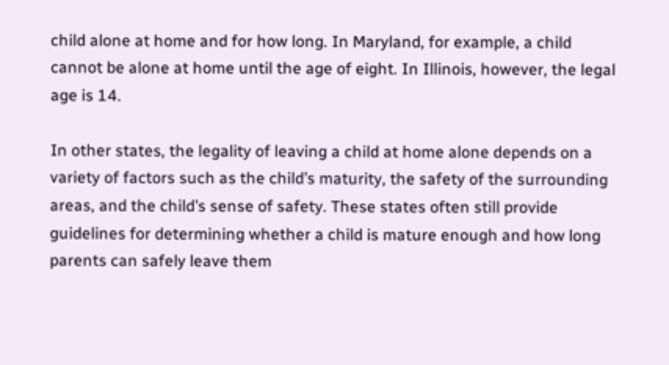child alone at home and for how long. In Maryland, for example, a child cannot be alone at home until the age of eight. In Illinois, however, the legal age is 14.

In other states, the legality of leaving a child at home alone depends on a variety of factors such as the child’s maturity, the safety of the surrounding areas, and the child’s sense of safety. These states often still provide guidelines for determining whether a child is mature enough and how long parents can safely leave them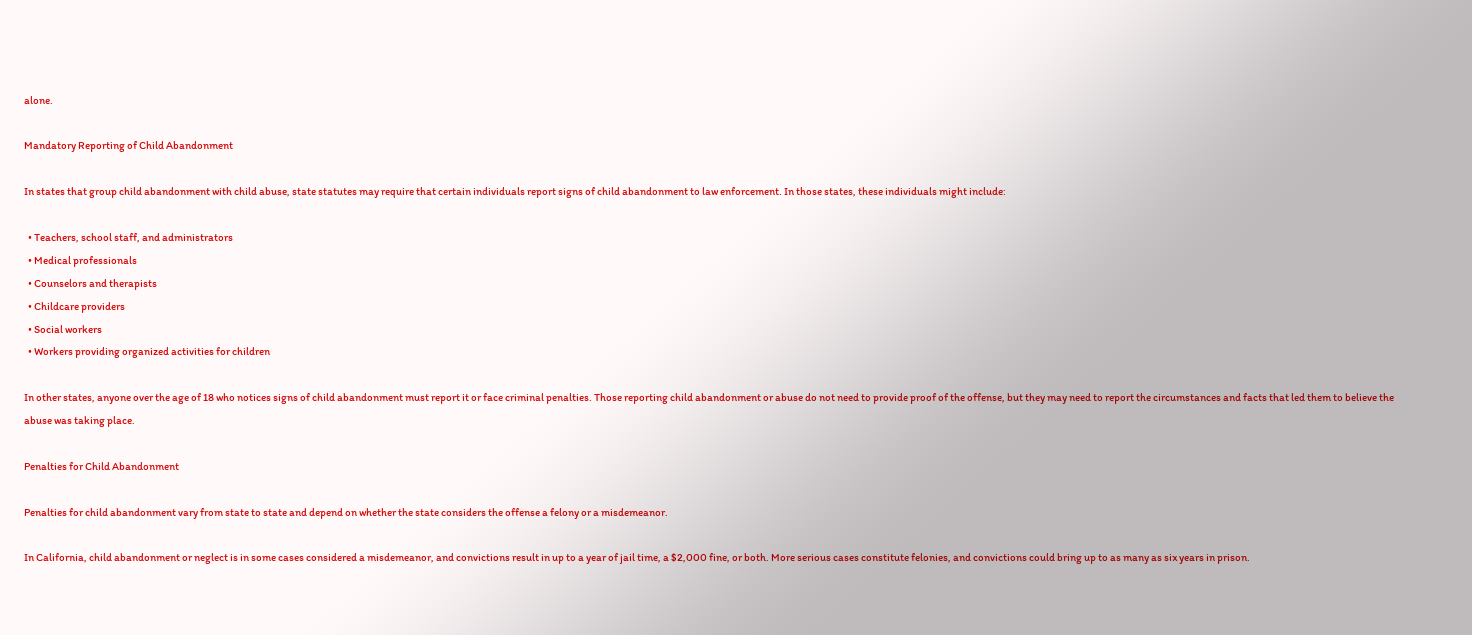alone.

Mandatory Reporting of Child Abandonment

In states that group child abandonment with child abuse, state statutes may require that certain individuals report signs of child abandonment to law enforcement. In those states, these individuals might include:

  • Teachers, school staff, and administrators
  • Medical professionals
  • Counselors and therapists
  • Childcare providers
  • Social workers
  • Workers providing organized activities for children

In other states, anyone over the age of 18 who notices signs of child abandonment must report it or face criminal penalties. Those reporting child abandonment or abuse do not need to provide proof of the offense, but they may need to report the circumstances and facts that led them to believe the abuse was taking place.

Penalties for Child Abandonment

Penalties for child abandonment vary from state to state and depend on whether the state considers the offense a felony or a misdemeanor.

In California, child abandonment or neglect is in some cases considered a misdemeanor, and convictions result in up to a year of jail time, a $2,000 fine, or both. More serious cases constitute felonies, and convictions could bring up to as many as six years in prison.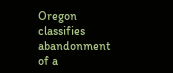Oregon classifies abandonment of a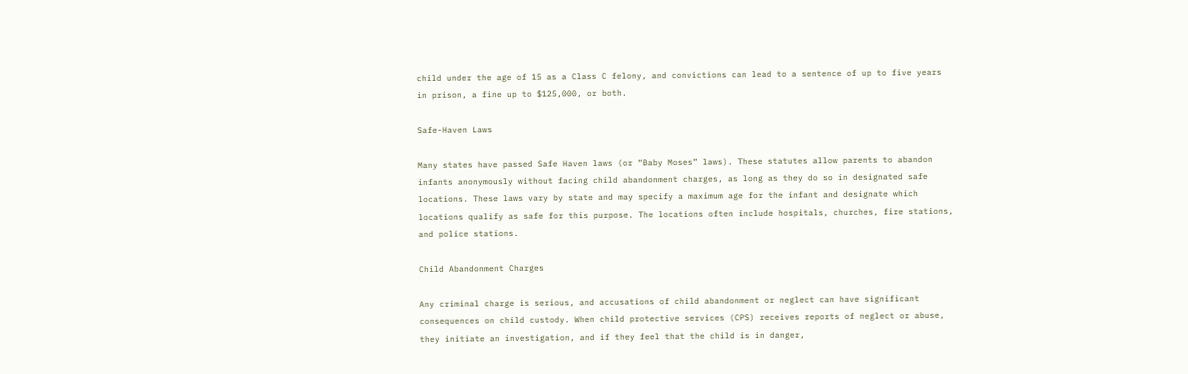child under the age of 15 as a Class C felony, and convictions can lead to a sentence of up to five years in prison, a fine up to $125,000, or both.

Safe-Haven Laws

Many states have passed Safe Haven laws (or “Baby Moses” laws). These statutes allow parents to abandon infants anonymously without facing child abandonment charges, as long as they do so in designated safe locations. These laws vary by state and may specify a maximum age for the infant and designate which locations qualify as safe for this purpose. The locations often include hospitals, churches, fire stations, and police stations.

Child Abandonment Charges

Any criminal charge is serious, and accusations of child abandonment or neglect can have significant consequences on child custody. When child protective services (CPS) receives reports of neglect or abuse, they initiate an investigation, and if they feel that the child is in danger,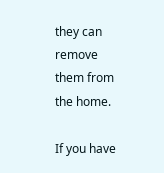they can remove them from the home.

If you have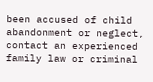been accused of child abandonment or neglect, contact an experienced family law or criminal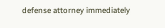defense attorney immediately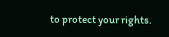to protect your rights.